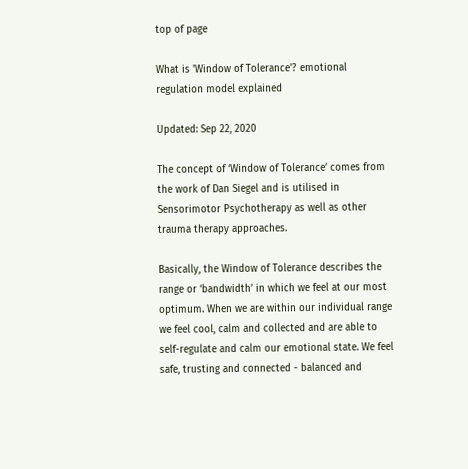top of page

What is 'Window of Tolerance'? emotional regulation model explained

Updated: Sep 22, 2020

The concept of ‘Window of Tolerance’ comes from the work of Dan Siegel and is utilised in Sensorimotor Psychotherapy as well as other trauma therapy approaches.

Basically, the Window of Tolerance describes the range or ‘bandwidth’ in which we feel at our most optimum. When we are within our individual range we feel cool, calm and collected and are able to self-regulate and calm our emotional state. We feel safe, trusting and connected - balanced and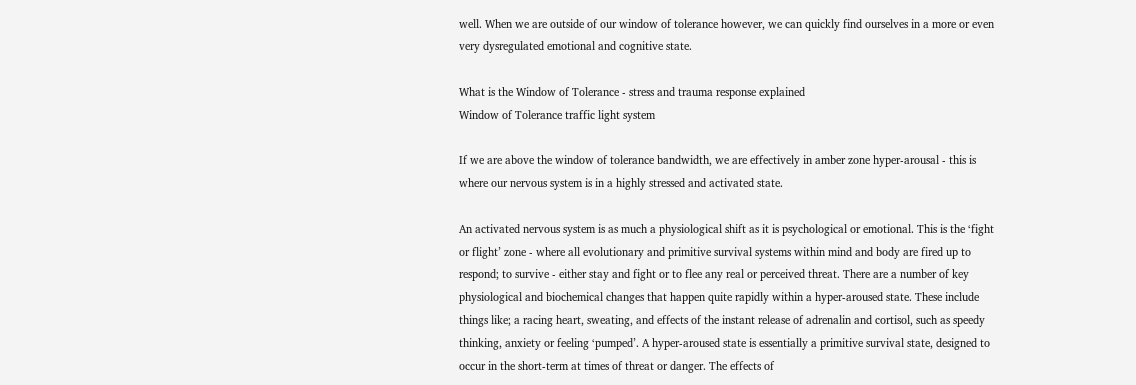well. When we are outside of our window of tolerance however, we can quickly find ourselves in a more or even very dysregulated emotional and cognitive state.

What is the Window of Tolerance - stress and trauma response explained
Window of Tolerance traffic light system

If we are above the window of tolerance bandwidth, we are effectively in amber zone hyper-arousal - this is where our nervous system is in a highly stressed and activated state.

An activated nervous system is as much a physiological shift as it is psychological or emotional. This is the ‘fight or flight’ zone - where all evolutionary and primitive survival systems within mind and body are fired up to respond; to survive - either stay and fight or to flee any real or perceived threat. There are a number of key physiological and biochemical changes that happen quite rapidly within a hyper-aroused state. These include things like; a racing heart, sweating, and effects of the instant release of adrenalin and cortisol, such as speedy thinking, anxiety or feeling ‘pumped’. A hyper-aroused state is essentially a primitive survival state, designed to occur in the short-term at times of threat or danger. The effects of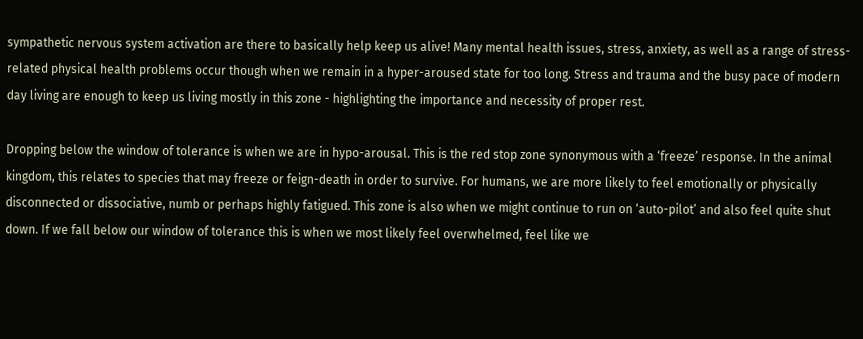sympathetic nervous system activation are there to basically help keep us alive! Many mental health issues, stress, anxiety, as well as a range of stress-related physical health problems occur though when we remain in a hyper-aroused state for too long. Stress and trauma and the busy pace of modern day living are enough to keep us living mostly in this zone - highlighting the importance and necessity of proper rest.

Dropping below the window of tolerance is when we are in hypo-arousal. This is the red stop zone synonymous with a ‘freeze’ response. In the animal kingdom, this relates to species that may freeze or feign-death in order to survive. For humans, we are more likely to feel emotionally or physically disconnected or dissociative, numb or perhaps highly fatigued. This zone is also when we might continue to run on ‘auto-pilot’ and also feel quite shut down. If we fall below our window of tolerance this is when we most likely feel overwhelmed, feel like we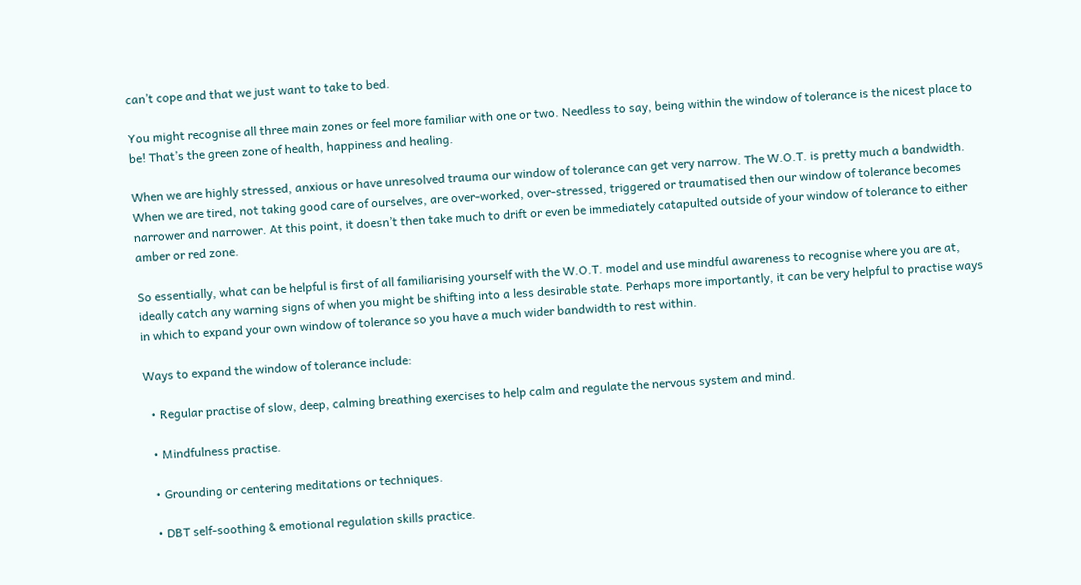can’t cope and that we just want to take to bed.

You might recognise all three main zones or feel more familiar with one or two. Needless to say, being within the window of tolerance is the nicest place to be! That’s the green zone of health, happiness and healing.

When we are highly stressed, anxious or have unresolved trauma our window of tolerance can get very narrow. The W.O.T. is pretty much a bandwidth. When we are tired, not taking good care of ourselves, are over-worked, over-stressed, triggered or traumatised then our window of tolerance becomes narrower and narrower. At this point, it doesn’t then take much to drift or even be immediately catapulted outside of your window of tolerance to either amber or red zone.

So essentially, what can be helpful is first of all familiarising yourself with the W.O.T. model and use mindful awareness to recognise where you are at, ideally catch any warning signs of when you might be shifting into a less desirable state. Perhaps more importantly, it can be very helpful to practise ways in which to expand your own window of tolerance so you have a much wider bandwidth to rest within.

Ways to expand the window of tolerance include:

  • Regular practise of slow, deep, calming breathing exercises to help calm and regulate the nervous system and mind.

  • Mindfulness practise.

  • Grounding or centering meditations or techniques.

  • DBT self-soothing & emotional regulation skills practice.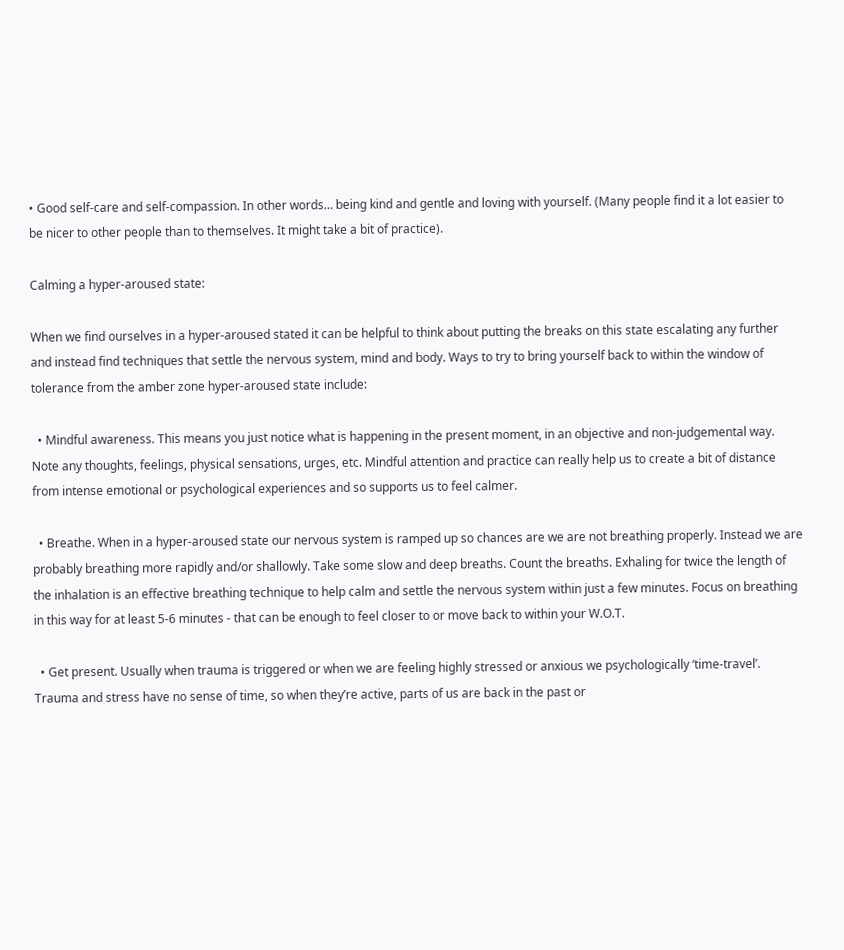• Good self-care and self-compassion. In other words… being kind and gentle and loving with yourself. (Many people find it a lot easier to be nicer to other people than to themselves. It might take a bit of practice).

Calming a hyper-aroused state:

When we find ourselves in a hyper-aroused stated it can be helpful to think about putting the breaks on this state escalating any further and instead find techniques that settle the nervous system, mind and body. Ways to try to bring yourself back to within the window of tolerance from the amber zone hyper-aroused state include:

  • Mindful awareness. This means you just notice what is happening in the present moment, in an objective and non-judgemental way. Note any thoughts, feelings, physical sensations, urges, etc. Mindful attention and practice can really help us to create a bit of distance from intense emotional or psychological experiences and so supports us to feel calmer.

  • Breathe. When in a hyper-aroused state our nervous system is ramped up so chances are we are not breathing properly. Instead we are probably breathing more rapidly and/or shallowly. Take some slow and deep breaths. Count the breaths. Exhaling for twice the length of the inhalation is an effective breathing technique to help calm and settle the nervous system within just a few minutes. Focus on breathing in this way for at least 5-6 minutes - that can be enough to feel closer to or move back to within your W.O.T.

  • Get present. Usually when trauma is triggered or when we are feeling highly stressed or anxious we psychologically ‘time-travel’. Trauma and stress have no sense of time, so when they’re active, parts of us are back in the past or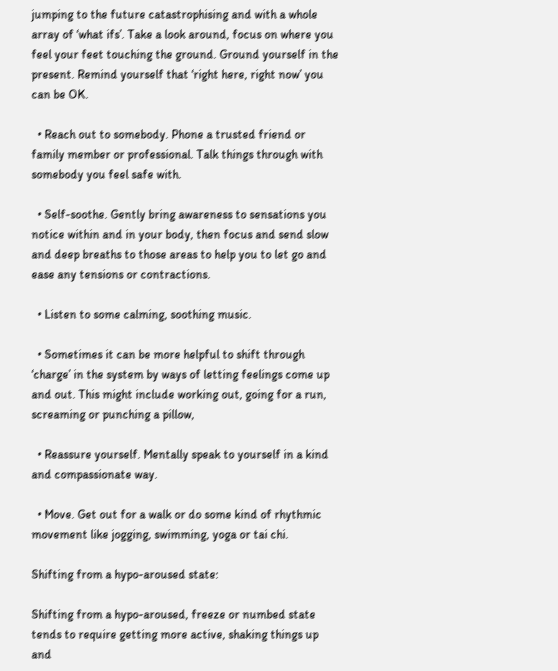jumping to the future catastrophising and with a whole array of ‘what ifs’. Take a look around, focus on where you feel your feet touching the ground. Ground yourself in the present. Remind yourself that ‘right here, right now’ you can be OK.

  • Reach out to somebody. Phone a trusted friend or family member or professional. Talk things through with somebody you feel safe with.

  • Self-soothe. Gently bring awareness to sensations you notice within and in your body, then focus and send slow and deep breaths to those areas to help you to let go and ease any tensions or contractions.

  • Listen to some calming, soothing music.

  • Sometimes it can be more helpful to shift through ‘charge’ in the system by ways of letting feelings come up and out. This might include working out, going for a run, screaming or punching a pillow,

  • Reassure yourself. Mentally speak to yourself in a kind and compassionate way.

  • Move. Get out for a walk or do some kind of rhythmic movement like jogging, swimming, yoga or tai chi.

Shifting from a hypo-aroused state:

Shifting from a hypo-aroused, freeze or numbed state tends to require getting more active, shaking things up and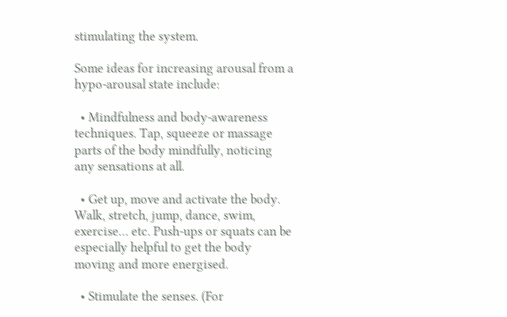stimulating the system.

Some ideas for increasing arousal from a hypo-arousal state include:

  • Mindfulness and body-awareness techniques. Tap, squeeze or massage parts of the body mindfully, noticing any sensations at all.

  • Get up, move and activate the body. Walk, stretch, jump, dance, swim, exercise… etc. Push-ups or squats can be especially helpful to get the body moving and more energised.

  • Stimulate the senses. (For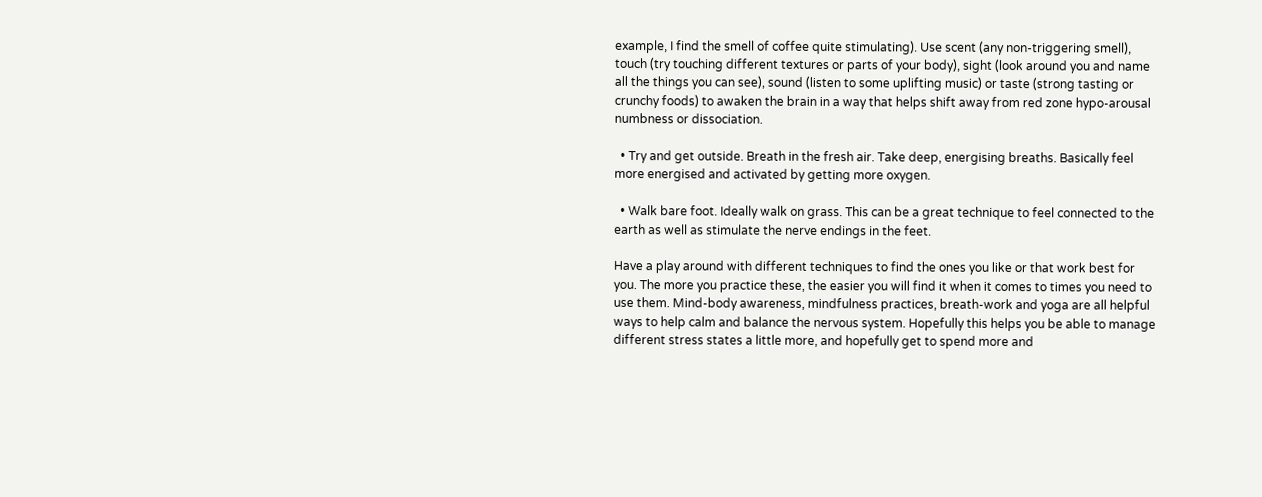example, I find the smell of coffee quite stimulating). Use scent (any non-triggering smell), touch (try touching different textures or parts of your body), sight (look around you and name all the things you can see), sound (listen to some uplifting music) or taste (strong tasting or crunchy foods) to awaken the brain in a way that helps shift away from red zone hypo-arousal numbness or dissociation.

  • Try and get outside. Breath in the fresh air. Take deep, energising breaths. Basically feel more energised and activated by getting more oxygen.

  • Walk bare foot. Ideally walk on grass. This can be a great technique to feel connected to the earth as well as stimulate the nerve endings in the feet.

Have a play around with different techniques to find the ones you like or that work best for you. The more you practice these, the easier you will find it when it comes to times you need to use them. Mind-body awareness, mindfulness practices, breath-work and yoga are all helpful ways to help calm and balance the nervous system. Hopefully this helps you be able to manage different stress states a little more, and hopefully get to spend more and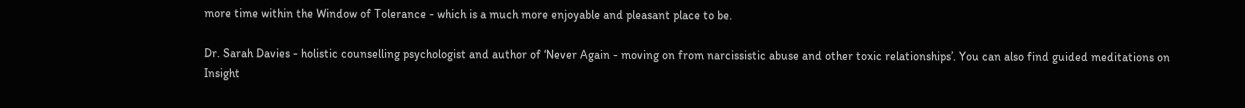more time within the Window of Tolerance - which is a much more enjoyable and pleasant place to be.

Dr. Sarah Davies - holistic counselling psychologist and author of ‘Never Again - moving on from narcissistic abuse and other toxic relationships’. You can also find guided meditations on Insight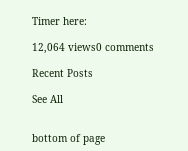Timer here:

12,064 views0 comments

Recent Posts

See All


bottom of page